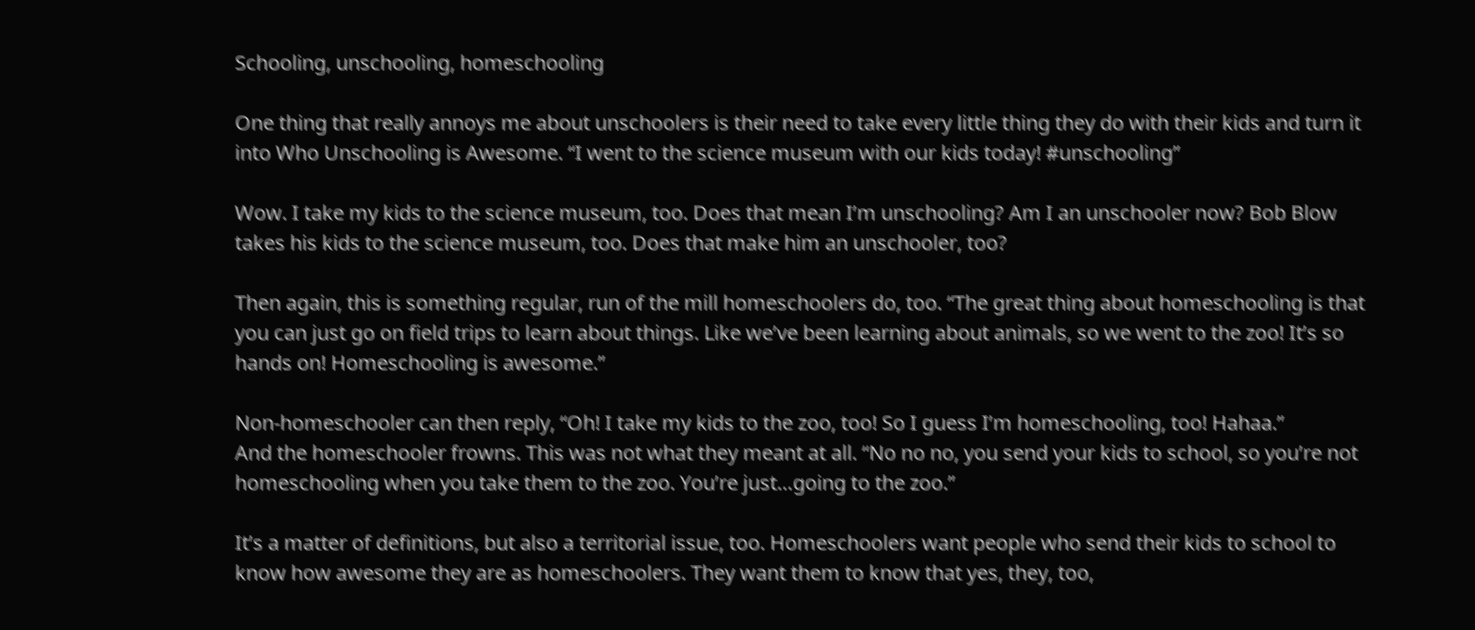Schooling, unschooling, homeschooling

One thing that really annoys me about unschoolers is their need to take every little thing they do with their kids and turn it into Who Unschooling is Awesome. “I went to the science museum with our kids today! #unschooling”

Wow. I take my kids to the science museum, too. Does that mean I’m unschooling? Am I an unschooler now? Bob Blow takes his kids to the science museum, too. Does that make him an unschooler, too?

Then again, this is something regular, run of the mill homeschoolers do, too. “The great thing about homeschooling is that you can just go on field trips to learn about things. Like we’ve been learning about animals, so we went to the zoo! It’s so hands on! Homeschooling is awesome.”

Non-homeschooler can then reply, “Oh! I take my kids to the zoo, too! So I guess I’m homeschooling, too! Hahaa.”
And the homeschooler frowns. This was not what they meant at all. “No no no, you send your kids to school, so you’re not homeschooling when you take them to the zoo. You’re just…going to the zoo.”

It’s a matter of definitions, but also a territorial issue, too. Homeschoolers want people who send their kids to school to know how awesome they are as homeschoolers. They want them to know that yes, they, too,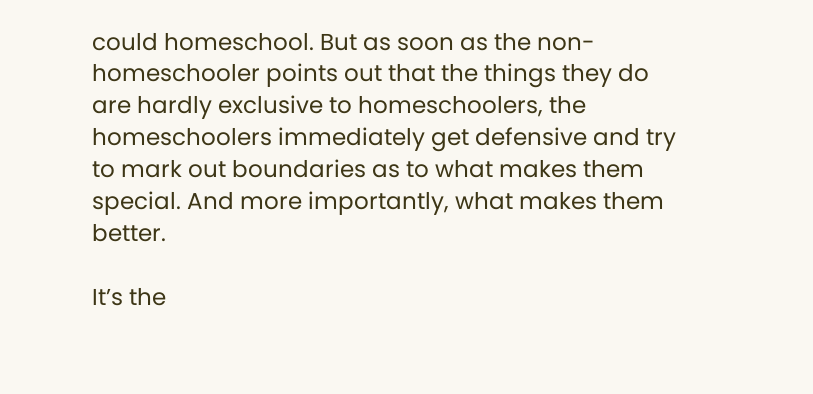could homeschool. But as soon as the non-homeschooler points out that the things they do are hardly exclusive to homeschoolers, the homeschoolers immediately get defensive and try to mark out boundaries as to what makes them special. And more importantly, what makes them better.

It’s the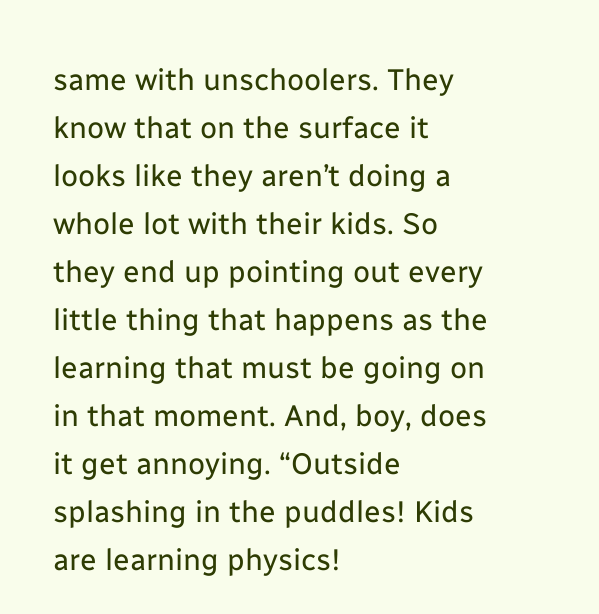same with unschoolers. They know that on the surface it looks like they aren’t doing a whole lot with their kids. So they end up pointing out every little thing that happens as the learning that must be going on in that moment. And, boy, does it get annoying. “Outside splashing in the puddles! Kids are learning physics!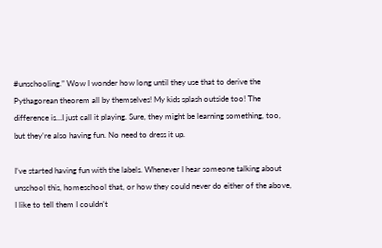#unschooling.” Wow I wonder how long until they use that to derive the Pythagorean theorem all by themselves! My kids splash outside too! The difference is…I just call it playing. Sure, they might be learning something, too, but they’re also having fun. No need to dress it up.

I’ve started having fun with the labels. Whenever I hear someone talking about unschool this, homeschool that, or how they could never do either of the above, I like to tell them I couldn’t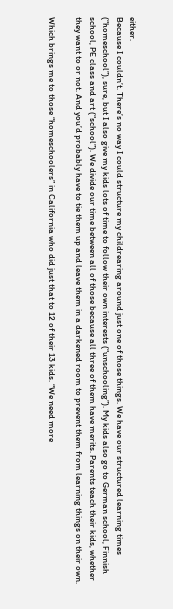either.
Because I couldn’t. There’s no way I could structure my childrearing around just one of those things. We have our structured learning times (“homeschool”), sure, but I also give my kids lots of time to follow their own interests (“unschooling”). My kids also go to German school, Finnish school, PE class and art (“school”). We divide our time between all of those because all three of them have merits. Parents teach their kids, whether they want to or not. And you’d probably have to tie them up and leave them in a darkened room to prevent them from learning things on their own.

Which brings me to those “homeschoolers” in California who did just that to 12 of their 13 kids. “We need more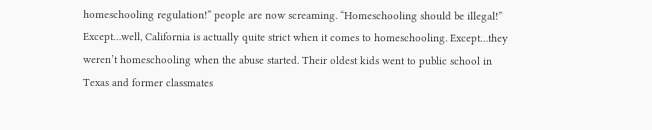homeschooling regulation!” people are now screaming. “Homeschooling should be illegal!” Except…well, California is actually quite strict when it comes to homeschooling. Except…they weren’t homeschooling when the abuse started. Their oldest kids went to public school in Texas and former classmates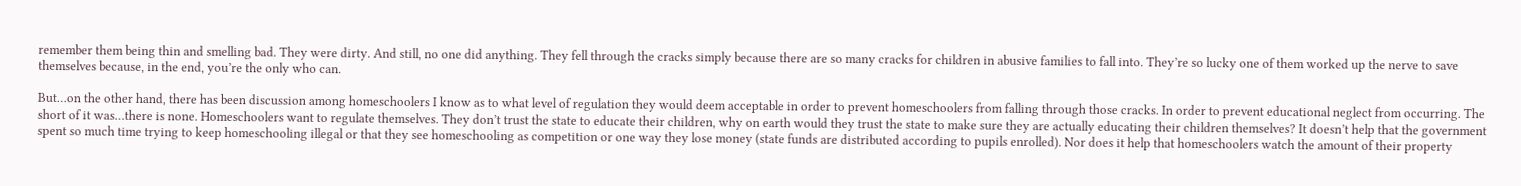remember them being thin and smelling bad. They were dirty. And still, no one did anything. They fell through the cracks simply because there are so many cracks for children in abusive families to fall into. They’re so lucky one of them worked up the nerve to save themselves because, in the end, you’re the only who can.

But…on the other hand, there has been discussion among homeschoolers I know as to what level of regulation they would deem acceptable in order to prevent homeschoolers from falling through those cracks. In order to prevent educational neglect from occurring. The short of it was…there is none. Homeschoolers want to regulate themselves. They don’t trust the state to educate their children, why on earth would they trust the state to make sure they are actually educating their children themselves? It doesn’t help that the government spent so much time trying to keep homeschooling illegal or that they see homeschooling as competition or one way they lose money (state funds are distributed according to pupils enrolled). Nor does it help that homeschoolers watch the amount of their property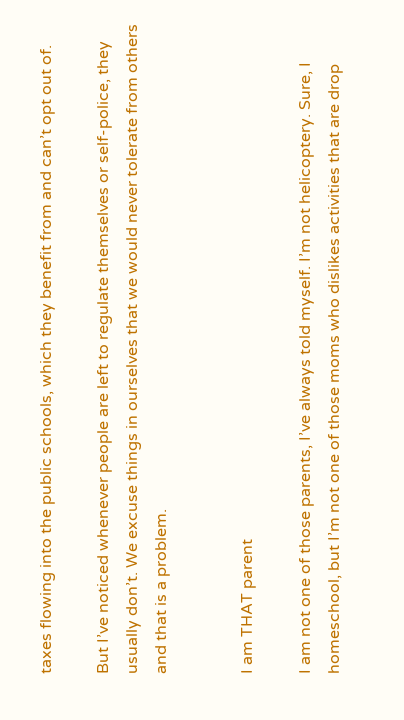taxes flowing into the public schools, which they benefit from and can’t opt out of.

But I’ve noticed whenever people are left to regulate themselves or self-police, they usually don’t. We excuse things in ourselves that we would never tolerate from others and that is a problem.


I am THAT parent

I am not one of those parents, I’ve always told myself. I’m not helicoptery. Sure, I homeschool, but I’m not one of those moms who dislikes activities that are drop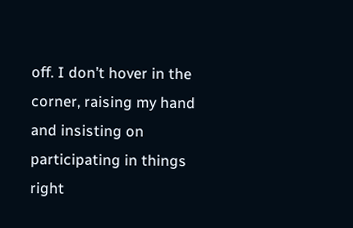off. I don’t hover in the corner, raising my hand and insisting on participating in things right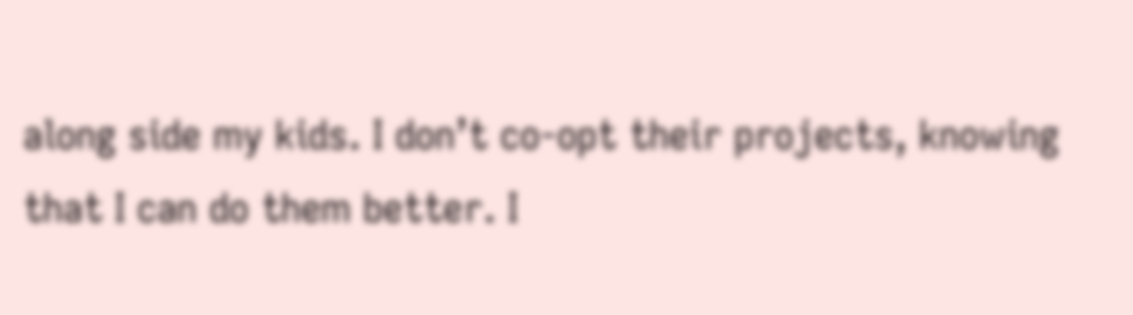along side my kids. I don’t co-opt their projects, knowing that I can do them better. I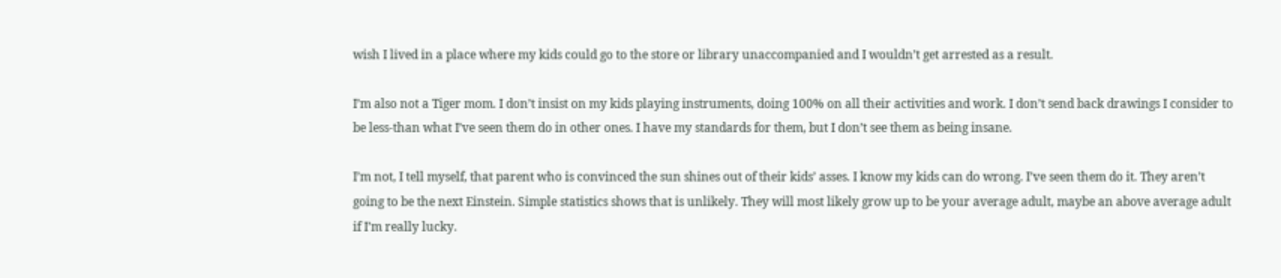wish I lived in a place where my kids could go to the store or library unaccompanied and I wouldn’t get arrested as a result.

I’m also not a Tiger mom. I don’t insist on my kids playing instruments, doing 100% on all their activities and work. I don’t send back drawings I consider to be less-than what I’ve seen them do in other ones. I have my standards for them, but I don’t see them as being insane.

I’m not, I tell myself, that parent who is convinced the sun shines out of their kids’ asses. I know my kids can do wrong. I’ve seen them do it. They aren’t going to be the next Einstein. Simple statistics shows that is unlikely. They will most likely grow up to be your average adult, maybe an above average adult if I’m really lucky.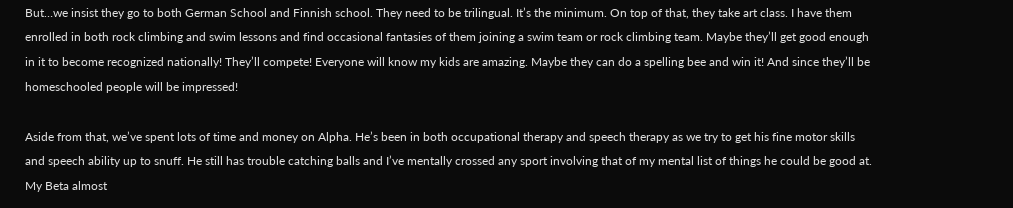But…we insist they go to both German School and Finnish school. They need to be trilingual. It’s the minimum. On top of that, they take art class. I have them enrolled in both rock climbing and swim lessons and find occasional fantasies of them joining a swim team or rock climbing team. Maybe they’ll get good enough in it to become recognized nationally! They’ll compete! Everyone will know my kids are amazing. Maybe they can do a spelling bee and win it! And since they’ll be homeschooled people will be impressed!

Aside from that, we’ve spent lots of time and money on Alpha. He’s been in both occupational therapy and speech therapy as we try to get his fine motor skills and speech ability up to snuff. He still has trouble catching balls and I’ve mentally crossed any sport involving that of my mental list of things he could be good at. My Beta almost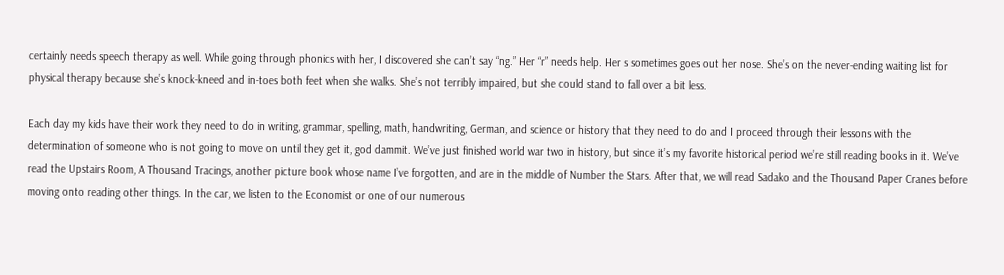certainly needs speech therapy as well. While going through phonics with her, I discovered she can’t say “ng.” Her “r” needs help. Her s sometimes goes out her nose. She’s on the never-ending waiting list for physical therapy because she’s knock-kneed and in-toes both feet when she walks. She’s not terribly impaired, but she could stand to fall over a bit less.

Each day my kids have their work they need to do in writing, grammar, spelling, math, handwriting, German, and science or history that they need to do and I proceed through their lessons with the determination of someone who is not going to move on until they get it, god dammit. We’ve just finished world war two in history, but since it’s my favorite historical period we’re still reading books in it. We’ve read the Upstairs Room, A Thousand Tracings, another picture book whose name I’ve forgotten, and are in the middle of Number the Stars. After that, we will read Sadako and the Thousand Paper Cranes before moving onto reading other things. In the car, we listen to the Economist or one of our numerous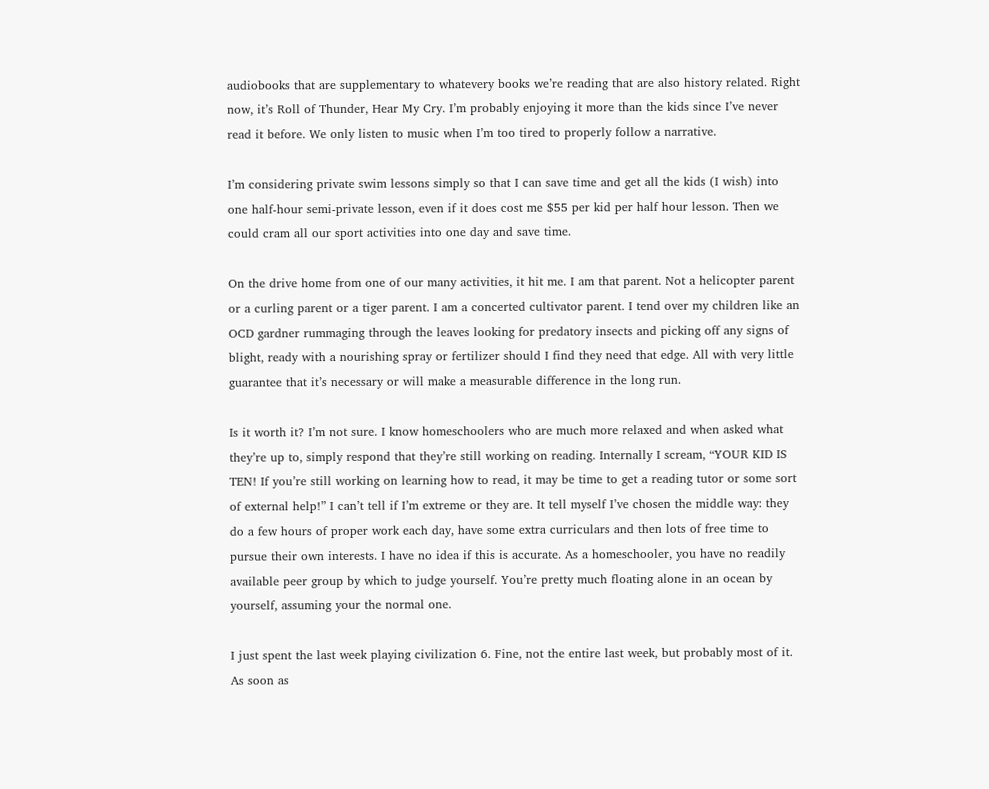audiobooks that are supplementary to whatevery books we’re reading that are also history related. Right now, it’s Roll of Thunder, Hear My Cry. I’m probably enjoying it more than the kids since I’ve never read it before. We only listen to music when I’m too tired to properly follow a narrative.

I’m considering private swim lessons simply so that I can save time and get all the kids (I wish) into one half-hour semi-private lesson, even if it does cost me $55 per kid per half hour lesson. Then we could cram all our sport activities into one day and save time.

On the drive home from one of our many activities, it hit me. I am that parent. Not a helicopter parent or a curling parent or a tiger parent. I am a concerted cultivator parent. I tend over my children like an OCD gardner rummaging through the leaves looking for predatory insects and picking off any signs of blight, ready with a nourishing spray or fertilizer should I find they need that edge. All with very little guarantee that it’s necessary or will make a measurable difference in the long run.

Is it worth it? I’m not sure. I know homeschoolers who are much more relaxed and when asked what they’re up to, simply respond that they’re still working on reading. Internally I scream, “YOUR KID IS TEN! If you’re still working on learning how to read, it may be time to get a reading tutor or some sort of external help!” I can’t tell if I’m extreme or they are. It tell myself I’ve chosen the middle way: they do a few hours of proper work each day, have some extra curriculars and then lots of free time to pursue their own interests. I have no idea if this is accurate. As a homeschooler, you have no readily available peer group by which to judge yourself. You’re pretty much floating alone in an ocean by yourself, assuming your the normal one.

I just spent the last week playing civilization 6. Fine, not the entire last week, but probably most of it. As soon as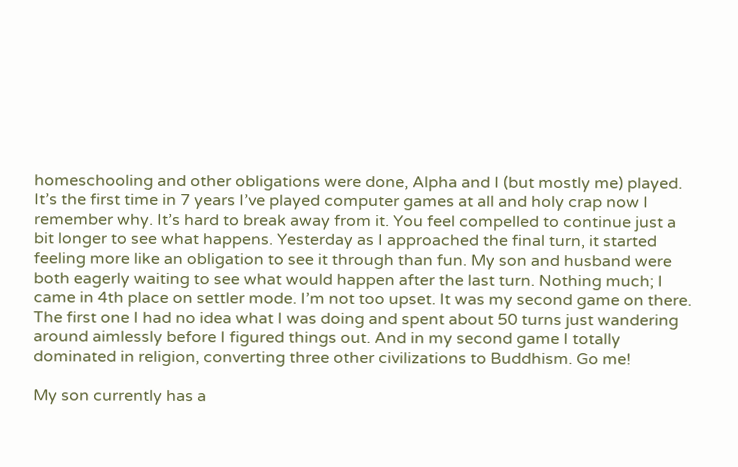homeschooling and other obligations were done, Alpha and I (but mostly me) played. It’s the first time in 7 years I’ve played computer games at all and holy crap now I remember why. It’s hard to break away from it. You feel compelled to continue just a bit longer to see what happens. Yesterday as I approached the final turn, it started feeling more like an obligation to see it through than fun. My son and husband were both eagerly waiting to see what would happen after the last turn. Nothing much; I came in 4th place on settler mode. I’m not too upset. It was my second game on there. The first one I had no idea what I was doing and spent about 50 turns just wandering around aimlessly before I figured things out. And in my second game I totally dominated in religion, converting three other civilizations to Buddhism. Go me!

My son currently has a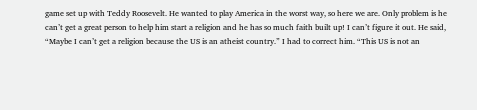game set up with Teddy Roosevelt. He wanted to play America in the worst way, so here we are. Only problem is he can’t get a great person to help him start a religion and he has so much faith built up! I can’t figure it out. He said, “Maybe I can’t get a religion because the US is an atheist country.” I had to correct him. “This US is not an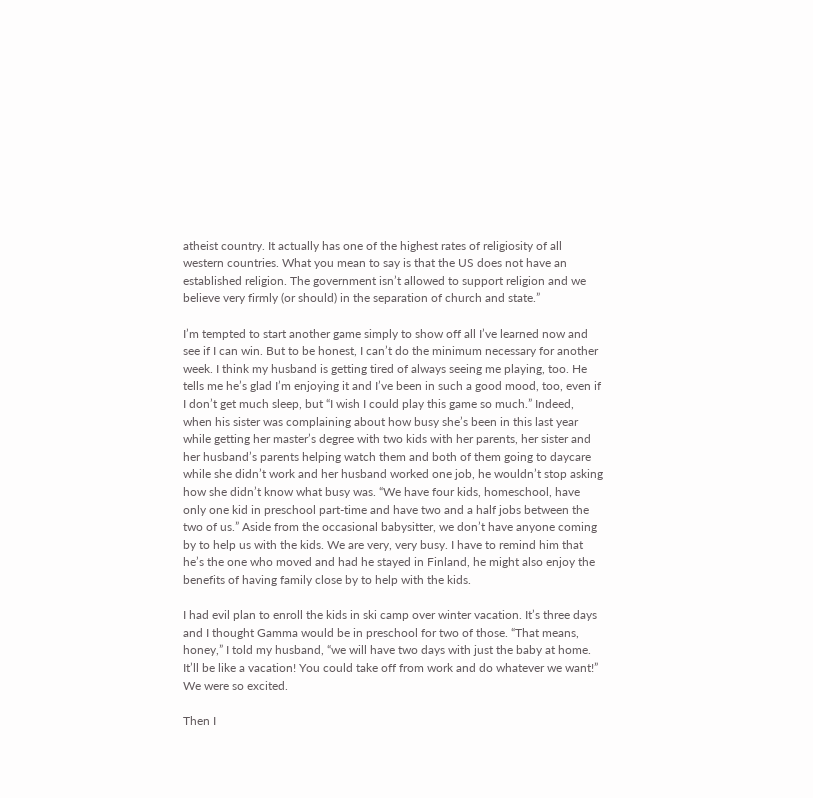atheist country. It actually has one of the highest rates of religiosity of all western countries. What you mean to say is that the US does not have an established religion. The government isn’t allowed to support religion and we believe very firmly (or should) in the separation of church and state.”

I’m tempted to start another game simply to show off all I’ve learned now and see if I can win. But to be honest, I can’t do the minimum necessary for another week. I think my husband is getting tired of always seeing me playing, too. He tells me he’s glad I’m enjoying it and I’ve been in such a good mood, too, even if I don’t get much sleep, but “I wish I could play this game so much.” Indeed, when his sister was complaining about how busy she’s been in this last year while getting her master’s degree with two kids with her parents, her sister and her husband’s parents helping watch them and both of them going to daycare while she didn’t work and her husband worked one job, he wouldn’t stop asking how she didn’t know what busy was. “We have four kids, homeschool, have only one kid in preschool part-time and have two and a half jobs between the two of us.” Aside from the occasional babysitter, we don’t have anyone coming by to help us with the kids. We are very, very busy. I have to remind him that he’s the one who moved and had he stayed in Finland, he might also enjoy the benefits of having family close by to help with the kids.

I had evil plan to enroll the kids in ski camp over winter vacation. It’s three days and I thought Gamma would be in preschool for two of those. “That means, honey,” I told my husband, “we will have two days with just the baby at home. It’ll be like a vacation! You could take off from work and do whatever we want!” We were so excited.

Then I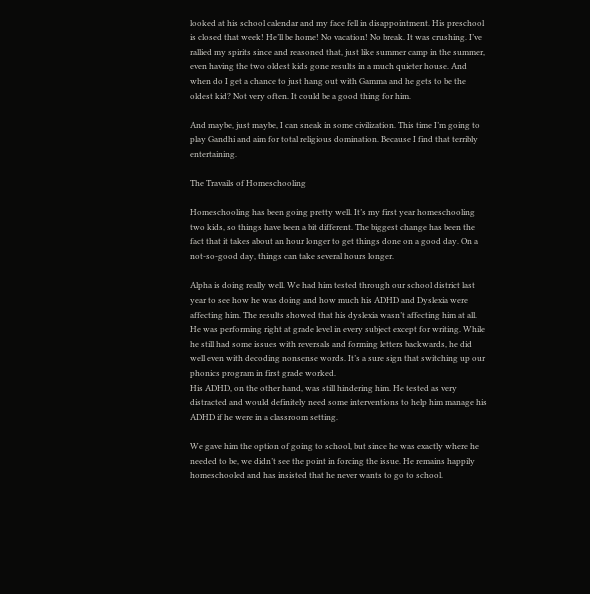looked at his school calendar and my face fell in disappointment. His preschool is closed that week! He’ll be home! No vacation! No break. It was crushing. I’ve rallied my spirits since and reasoned that, just like summer camp in the summer, even having the two oldest kids gone results in a much quieter house. And when do I get a chance to just hang out with Gamma and he gets to be the oldest kid? Not very often. It could be a good thing for him.

And maybe, just maybe, I can sneak in some civilization. This time I’m going to play Gandhi and aim for total religious domination. Because I find that terribly entertaining.

The Travails of Homeschooling

Homeschooling has been going pretty well. It’s my first year homeschooling two kids, so things have been a bit different. The biggest change has been the fact that it takes about an hour longer to get things done on a good day. On a not-so-good day, things can take several hours longer.

Alpha is doing really well. We had him tested through our school district last year to see how he was doing and how much his ADHD and Dyslexia were affecting him. The results showed that his dyslexia wasn’t affecting him at all. He was performing right at grade level in every subject except for writing. While he still had some issues with reversals and forming letters backwards, he did well even with decoding nonsense words. It’s a sure sign that switching up our phonics program in first grade worked.
His ADHD, on the other hand, was still hindering him. He tested as very distracted and would definitely need some interventions to help him manage his ADHD if he were in a classroom setting.

We gave him the option of going to school, but since he was exactly where he needed to be, we didn’t see the point in forcing the issue. He remains happily homeschooled and has insisted that he never wants to go to school.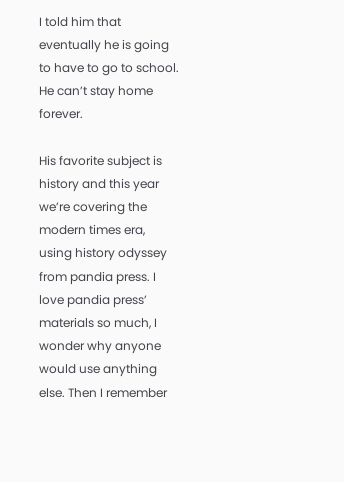I told him that eventually he is going to have to go to school. He can’t stay home forever.

His favorite subject is history and this year we’re covering the modern times era, using history odyssey from pandia press. I love pandia press’ materials so much, I wonder why anyone would use anything else. Then I remember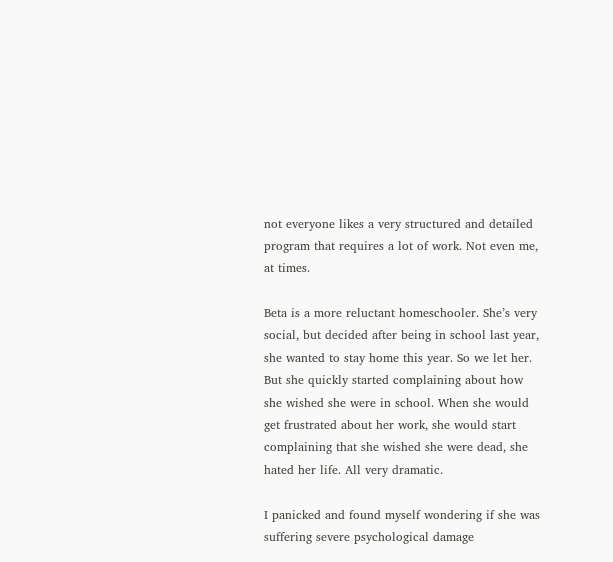not everyone likes a very structured and detailed program that requires a lot of work. Not even me, at times.

Beta is a more reluctant homeschooler. She’s very social, but decided after being in school last year, she wanted to stay home this year. So we let her. But she quickly started complaining about how she wished she were in school. When she would get frustrated about her work, she would start complaining that she wished she were dead, she hated her life. All very dramatic.

I panicked and found myself wondering if she was suffering severe psychological damage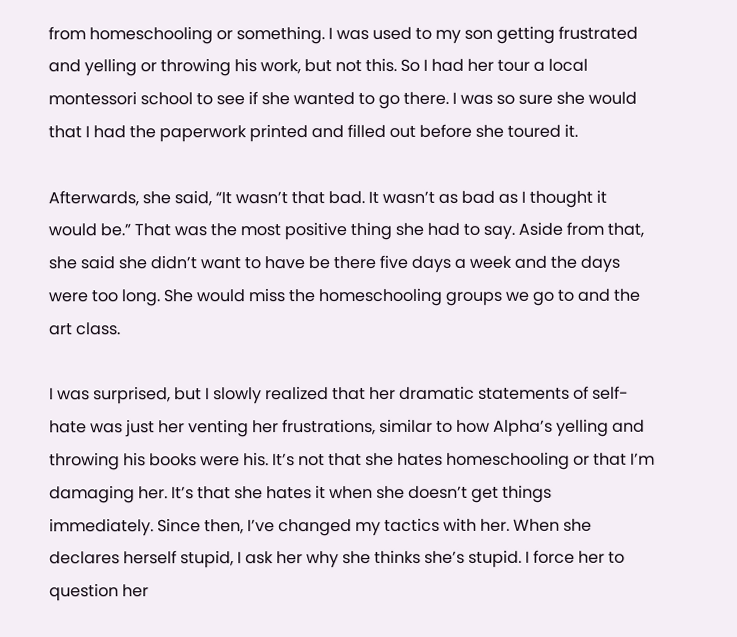from homeschooling or something. I was used to my son getting frustrated and yelling or throwing his work, but not this. So I had her tour a local montessori school to see if she wanted to go there. I was so sure she would that I had the paperwork printed and filled out before she toured it.

Afterwards, she said, “It wasn’t that bad. It wasn’t as bad as I thought it would be.” That was the most positive thing she had to say. Aside from that, she said she didn’t want to have be there five days a week and the days were too long. She would miss the homeschooling groups we go to and the art class.

I was surprised, but I slowly realized that her dramatic statements of self-hate was just her venting her frustrations, similar to how Alpha’s yelling and throwing his books were his. It’s not that she hates homeschooling or that I’m damaging her. It’s that she hates it when she doesn’t get things immediately. Since then, I’ve changed my tactics with her. When she declares herself stupid, I ask her why she thinks she’s stupid. I force her to question her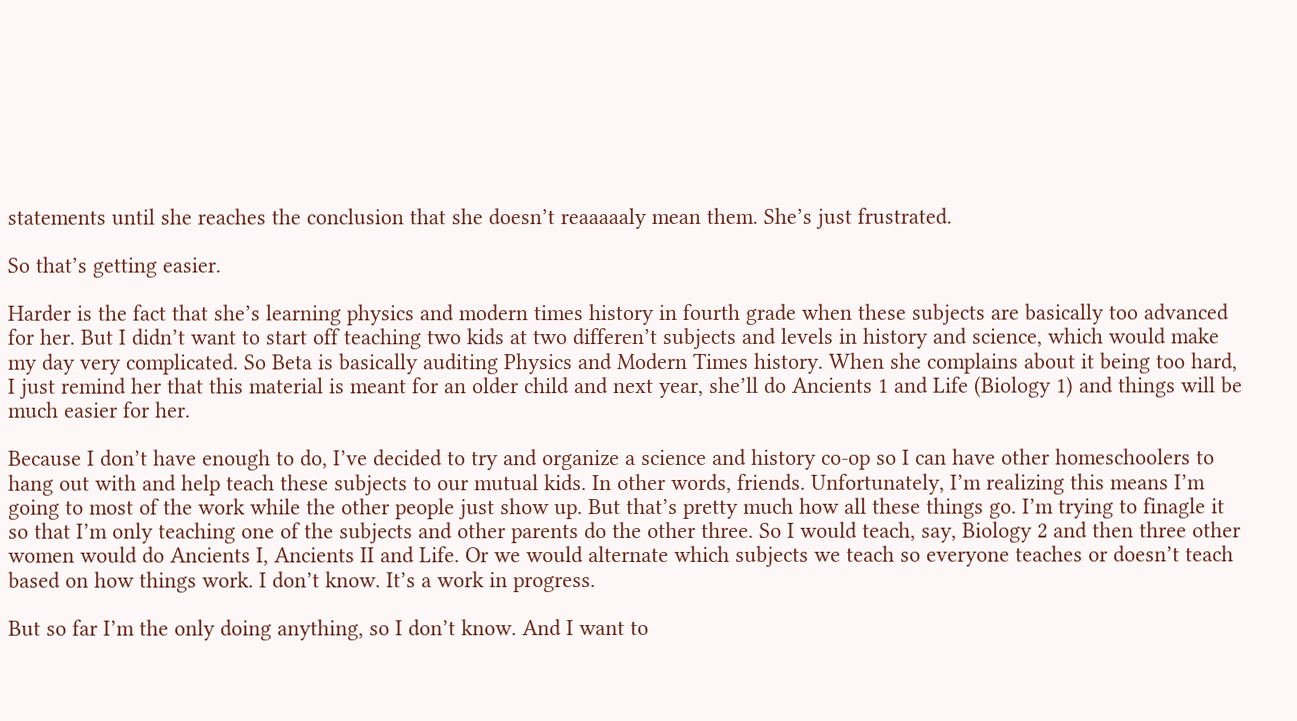statements until she reaches the conclusion that she doesn’t reaaaaaly mean them. She’s just frustrated.

So that’s getting easier.

Harder is the fact that she’s learning physics and modern times history in fourth grade when these subjects are basically too advanced for her. But I didn’t want to start off teaching two kids at two differen’t subjects and levels in history and science, which would make my day very complicated. So Beta is basically auditing Physics and Modern Times history. When she complains about it being too hard, I just remind her that this material is meant for an older child and next year, she’ll do Ancients 1 and Life (Biology 1) and things will be much easier for her.

Because I don’t have enough to do, I’ve decided to try and organize a science and history co-op so I can have other homeschoolers to hang out with and help teach these subjects to our mutual kids. In other words, friends. Unfortunately, I’m realizing this means I’m going to most of the work while the other people just show up. But that’s pretty much how all these things go. I’m trying to finagle it so that I’m only teaching one of the subjects and other parents do the other three. So I would teach, say, Biology 2 and then three other women would do Ancients I, Ancients II and Life. Or we would alternate which subjects we teach so everyone teaches or doesn’t teach based on how things work. I don’t know. It’s a work in progress.

But so far I’m the only doing anything, so I don’t know. And I want to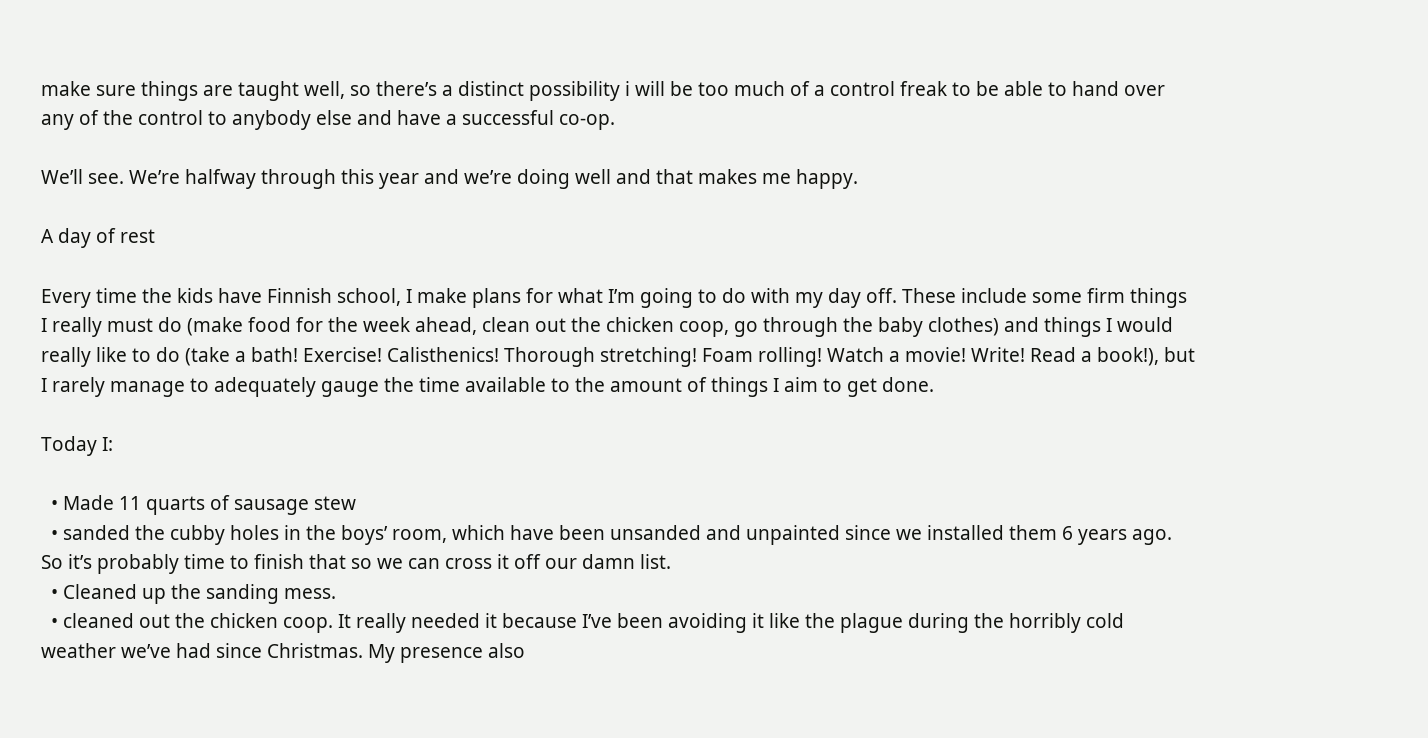make sure things are taught well, so there’s a distinct possibility i will be too much of a control freak to be able to hand over any of the control to anybody else and have a successful co-op.

We’ll see. We’re halfway through this year and we’re doing well and that makes me happy.

A day of rest

Every time the kids have Finnish school, I make plans for what I’m going to do with my day off. These include some firm things I really must do (make food for the week ahead, clean out the chicken coop, go through the baby clothes) and things I would really like to do (take a bath! Exercise! Calisthenics! Thorough stretching! Foam rolling! Watch a movie! Write! Read a book!), but I rarely manage to adequately gauge the time available to the amount of things I aim to get done.

Today I:

  • Made 11 quarts of sausage stew
  • sanded the cubby holes in the boys’ room, which have been unsanded and unpainted since we installed them 6 years ago. So it’s probably time to finish that so we can cross it off our damn list.
  • Cleaned up the sanding mess.
  • cleaned out the chicken coop. It really needed it because I’ve been avoiding it like the plague during the horribly cold weather we’ve had since Christmas. My presence also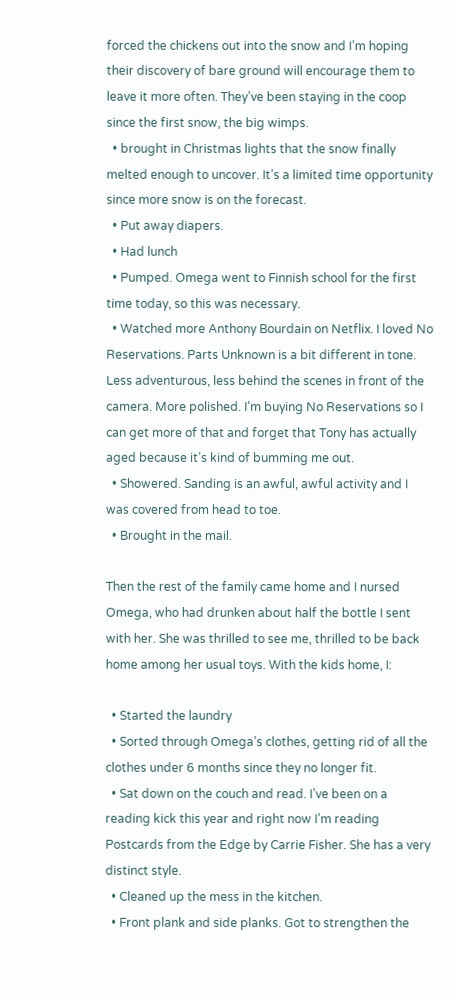forced the chickens out into the snow and I’m hoping their discovery of bare ground will encourage them to leave it more often. They’ve been staying in the coop since the first snow, the big wimps.
  • brought in Christmas lights that the snow finally melted enough to uncover. It’s a limited time opportunity since more snow is on the forecast.
  • Put away diapers.
  • Had lunch
  • Pumped. Omega went to Finnish school for the first time today, so this was necessary.
  • Watched more Anthony Bourdain on Netflix. I loved No Reservations. Parts Unknown is a bit different in tone. Less adventurous, less behind the scenes in front of the camera. More polished. I’m buying No Reservations so I can get more of that and forget that Tony has actually aged because it’s kind of bumming me out.
  • Showered. Sanding is an awful, awful activity and I was covered from head to toe.
  • Brought in the mail.

Then the rest of the family came home and I nursed Omega, who had drunken about half the bottle I sent with her. She was thrilled to see me, thrilled to be back home among her usual toys. With the kids home, I:

  • Started the laundry
  • Sorted through Omega’s clothes, getting rid of all the clothes under 6 months since they no longer fit.
  • Sat down on the couch and read. I’ve been on a reading kick this year and right now I’m reading Postcards from the Edge by Carrie Fisher. She has a very distinct style.
  • Cleaned up the mess in the kitchen.
  • Front plank and side planks. Got to strengthen the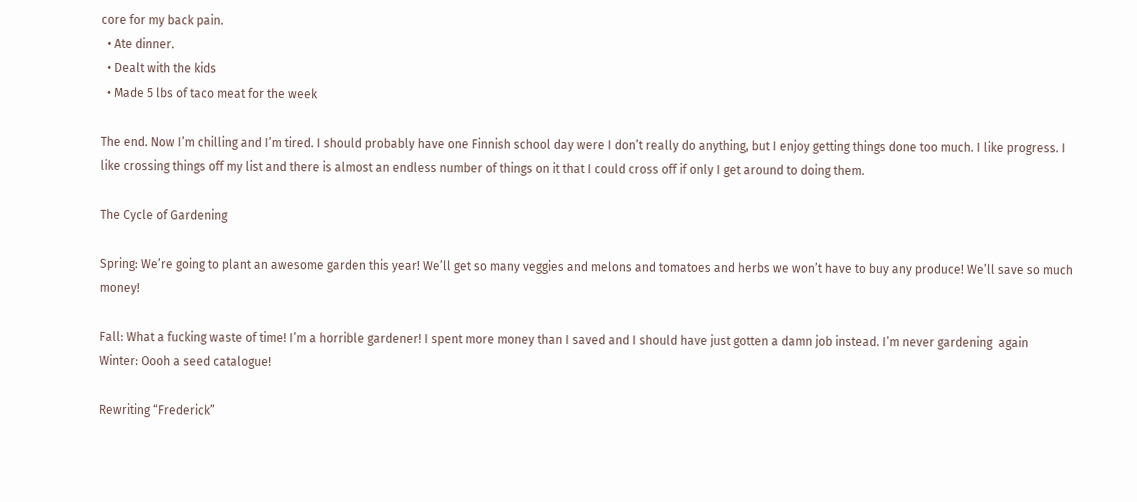core for my back pain.
  • Ate dinner.
  • Dealt with the kids
  • Made 5 lbs of taco meat for the week

The end. Now I’m chilling and I’m tired. I should probably have one Finnish school day were I don’t really do anything, but I enjoy getting things done too much. I like progress. I like crossing things off my list and there is almost an endless number of things on it that I could cross off if only I get around to doing them.

The Cycle of Gardening

Spring: We’re going to plant an awesome garden this year! We’ll get so many veggies and melons and tomatoes and herbs we won’t have to buy any produce! We’ll save so much money!

Fall: What a fucking waste of time! I’m a horrible gardener! I spent more money than I saved and I should have just gotten a damn job instead. I’m never gardening  again
Winter: Oooh a seed catalogue!

Rewriting “Frederick”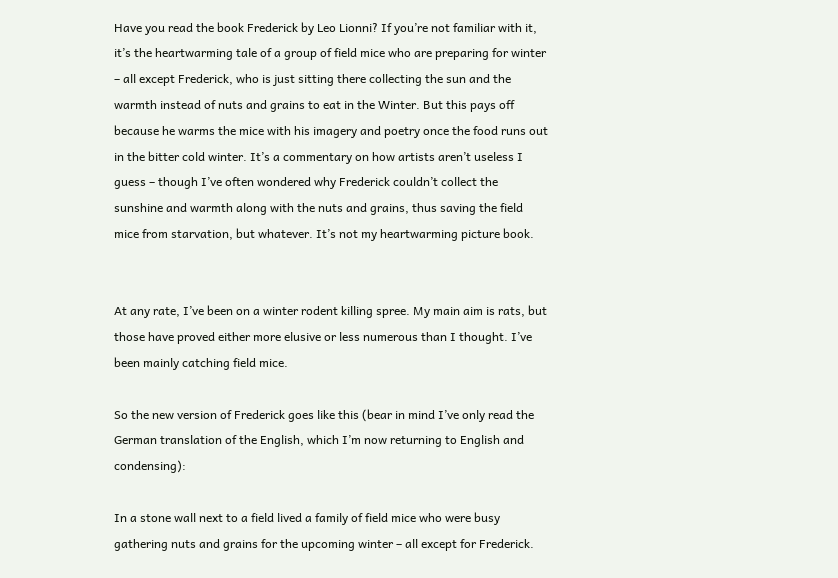Have you read the book Frederick by Leo Lionni? If you’re not familiar with it, it’s the heartwarming tale of a group of field mice who are preparing for winter – all except Frederick, who is just sitting there collecting the sun and the warmth instead of nuts and grains to eat in the Winter. But this pays off because he warms the mice with his imagery and poetry once the food runs out in the bitter cold winter. It’s a commentary on how artists aren’t useless I guess – though I’ve often wondered why Frederick couldn’t collect the sunshine and warmth along with the nuts and grains, thus saving the field mice from starvation, but whatever. It’s not my heartwarming picture book.


At any rate, I’ve been on a winter rodent killing spree. My main aim is rats, but those have proved either more elusive or less numerous than I thought. I’ve been mainly catching field mice.

So the new version of Frederick goes like this (bear in mind I’ve only read the German translation of the English, which I’m now returning to English and condensing):

In a stone wall next to a field lived a family of field mice who were busy gathering nuts and grains for the upcoming winter – all except for Frederick.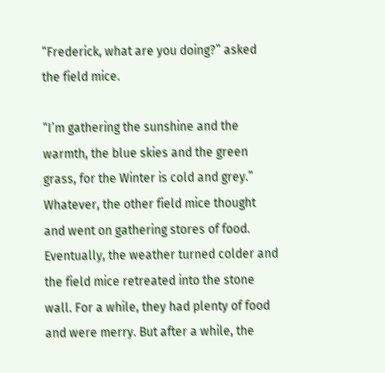“Frederick, what are you doing?” asked the field mice.

“I’m gathering the sunshine and the warmth, the blue skies and the green grass, for the Winter is cold and grey.”
Whatever, the other field mice thought and went on gathering stores of food. Eventually, the weather turned colder and the field mice retreated into the stone wall. For a while, they had plenty of food and were merry. But after a while, the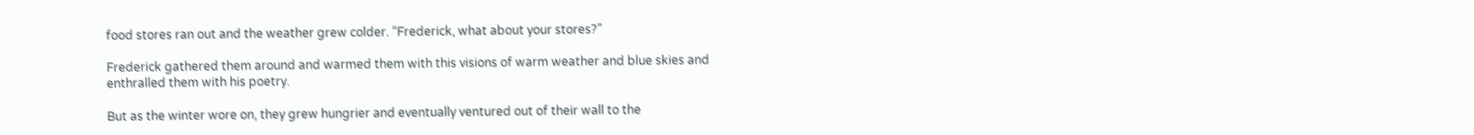food stores ran out and the weather grew colder. “Frederick, what about your stores?”

Frederick gathered them around and warmed them with this visions of warm weather and blue skies and enthralled them with his poetry.

But as the winter wore on, they grew hungrier and eventually ventured out of their wall to the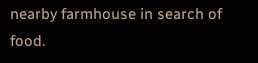nearby farmhouse in search of food.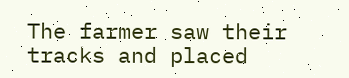The farmer saw their tracks and placed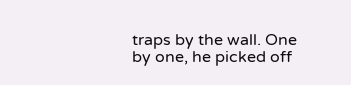traps by the wall. One by one, he picked off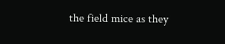the field mice as they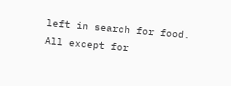left in search for food. All except for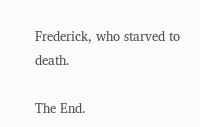Frederick, who starved to death.

The End.